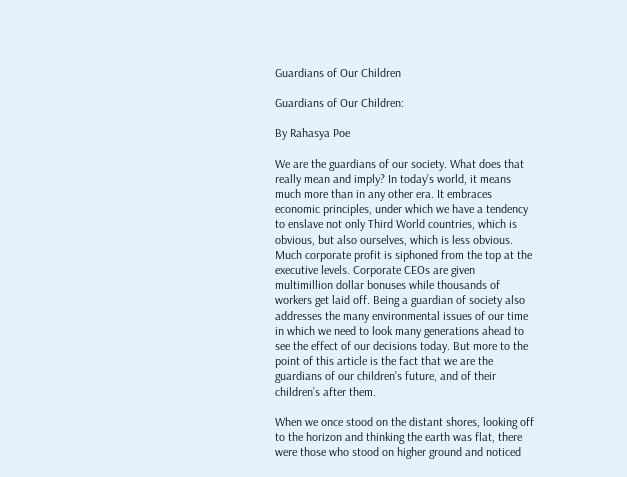Guardians of Our Children

Guardians of Our Children:

By Rahasya Poe

We are the guardians of our society. What does that really mean and imply? In today’s world, it means much more than in any other era. It embraces economic principles, under which we have a tendency to enslave not only Third World countries, which is obvious, but also ourselves, which is less obvious. Much corporate profit is siphoned from the top at the executive levels. Corporate CEOs are given multimillion dollar bonuses while thousands of workers get laid off. Being a guardian of society also addresses the many environmental issues of our time in which we need to look many generations ahead to see the effect of our decisions today. But more to the point of this article is the fact that we are the guardians of our children’s future, and of their children’s after them.

When we once stood on the distant shores, looking off to the horizon and thinking the earth was flat, there were those who stood on higher ground and noticed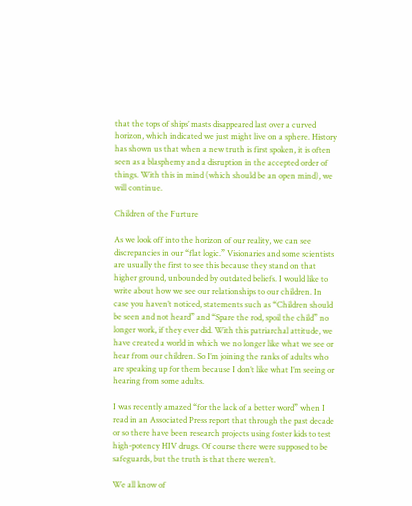that the tops of ships’ masts disappeared last over a curved horizon, which indicated we just might live on a sphere. History has shown us that when a new truth is first spoken, it is often seen as a blasphemy and a disruption in the accepted order of things. With this in mind (which should be an open mind), we will continue.

Children of the Furture

As we look off into the horizon of our reality, we can see discrepancies in our “flat logic.” Visionaries and some scientists are usually the first to see this because they stand on that higher ground, unbounded by outdated beliefs. I would like to write about how we see our relationships to our children. In case you haven’t noticed, statements such as “Children should be seen and not heard” and “Spare the rod, spoil the child” no longer work, if they ever did. With this patriarchal attitude, we have created a world in which we no longer like what we see or hear from our children. So I’m joining the ranks of adults who are speaking up for them because I don’t like what I’m seeing or hearing from some adults.

I was recently amazed “for the lack of a better word” when I read in an Associated Press report that through the past decade or so there have been research projects using foster kids to test high-potency HIV drugs. Of course there were supposed to be safeguards, but the truth is that there weren’t.

We all know of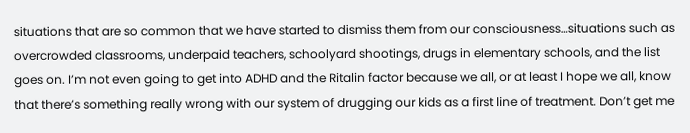situations that are so common that we have started to dismiss them from our consciousness…situations such as overcrowded classrooms, underpaid teachers, schoolyard shootings, drugs in elementary schools, and the list goes on. I’m not even going to get into ADHD and the Ritalin factor because we all, or at least I hope we all, know that there’s something really wrong with our system of drugging our kids as a first line of treatment. Don’t get me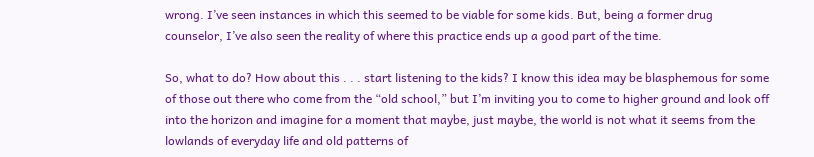wrong. I’ve seen instances in which this seemed to be viable for some kids. But, being a former drug counselor, I’ve also seen the reality of where this practice ends up a good part of the time.

So, what to do? How about this . . . start listening to the kids? I know this idea may be blasphemous for some of those out there who come from the “old school,” but I’m inviting you to come to higher ground and look off into the horizon and imagine for a moment that maybe, just maybe, the world is not what it seems from the lowlands of everyday life and old patterns of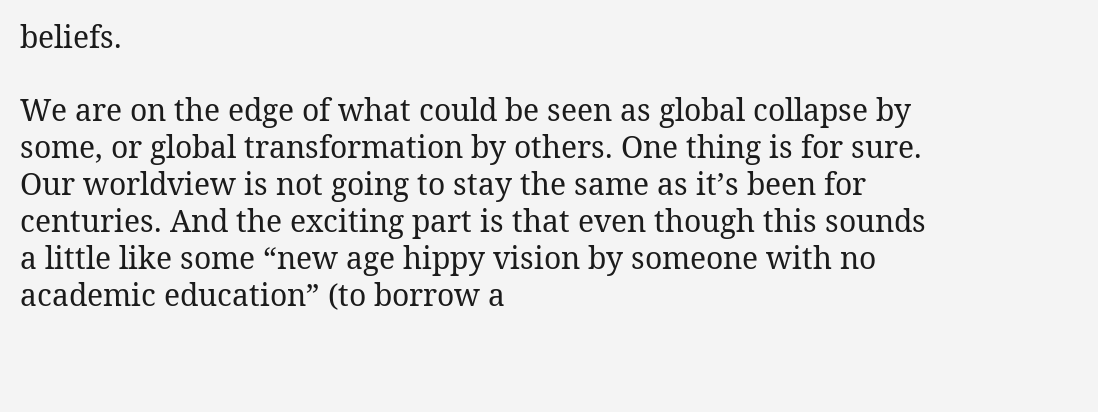beliefs.

We are on the edge of what could be seen as global collapse by some, or global transformation by others. One thing is for sure. Our worldview is not going to stay the same as it’s been for centuries. And the exciting part is that even though this sounds a little like some “new age hippy vision by someone with no academic education” (to borrow a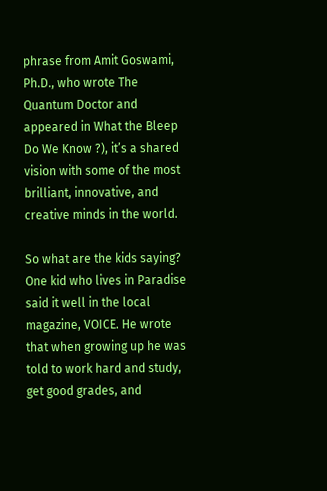phrase from Amit Goswami, Ph.D., who wrote The Quantum Doctor and appeared in What the Bleep Do We Know ?), it’s a shared vision with some of the most brilliant, innovative, and creative minds in the world.

So what are the kids saying? One kid who lives in Paradise said it well in the local magazine, VOICE. He wrote that when growing up he was told to work hard and study, get good grades, and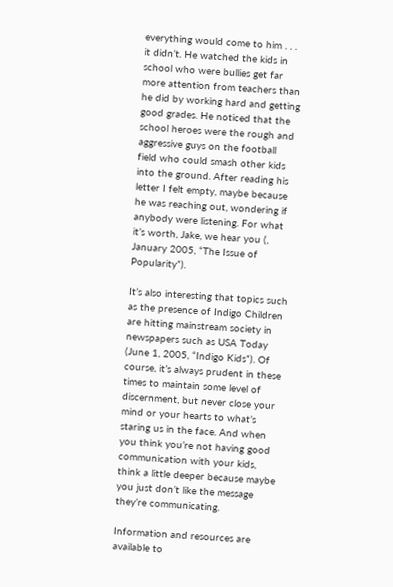everything would come to him . . . it didn’t. He watched the kids in school who were bullies get far more attention from teachers than he did by working hard and getting good grades. He noticed that the school heroes were the rough and aggressive guys on the football field who could smash other kids into the ground. After reading his letter I felt empty, maybe because he was reaching out, wondering if anybody were listening. For what it’s worth, Jake, we hear you (, January 2005, “The Issue of Popularity”).

It’s also interesting that topics such as the presence of Indigo Children are hitting mainstream society in newspapers such as USA Today (June 1, 2005, “Indigo Kids”). Of course, it’s always prudent in these times to maintain some level of discernment, but never close your mind or your hearts to what’s staring us in the face. And when you think you’re not having good communication with your kids, think a little deeper because maybe you just don’t like the message they’re communicating.

Information and resources are available to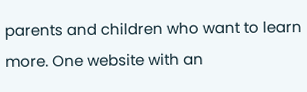parents and children who want to learn more. One website with an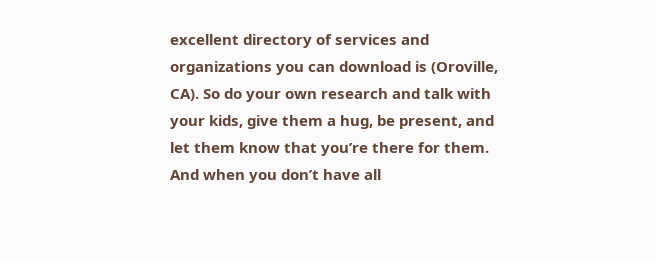excellent directory of services and organizations you can download is (Oroville, CA). So do your own research and talk with your kids, give them a hug, be present, and let them know that you’re there for them. And when you don’t have all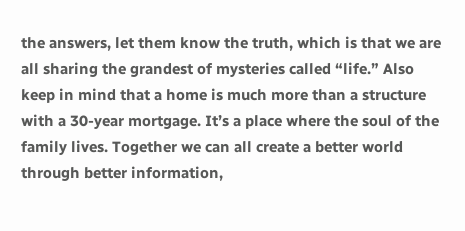the answers, let them know the truth, which is that we are all sharing the grandest of mysteries called “life.” Also keep in mind that a home is much more than a structure with a 30-year mortgage. It’s a place where the soul of the family lives. Together we can all create a better world through better information,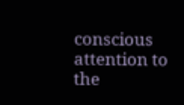conscious attention to the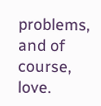problems, and of course, love.